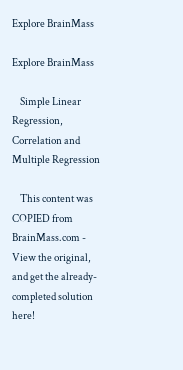Explore BrainMass

Explore BrainMass

    Simple Linear Regression, Correlation and Multiple Regression

    This content was COPIED from BrainMass.com - View the original, and get the already-completed solution here!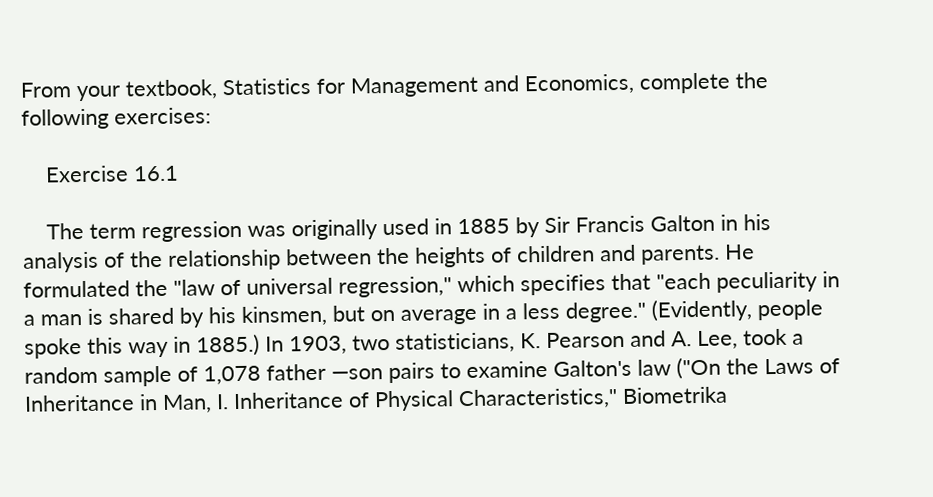From your textbook, Statistics for Management and Economics, complete the following exercises:

    Exercise 16.1

    The term regression was originally used in 1885 by Sir Francis Galton in his analysis of the relationship between the heights of children and parents. He formulated the "law of universal regression," which specifies that "each peculiarity in a man is shared by his kinsmen, but on average in a less degree." (Evidently, people spoke this way in 1885.) In 1903, two statisticians, K. Pearson and A. Lee, took a random sample of 1,078 father —son pairs to examine Galton's law ("On the Laws of Inheritance in Man, I. Inheritance of Physical Characteristics," Biometrika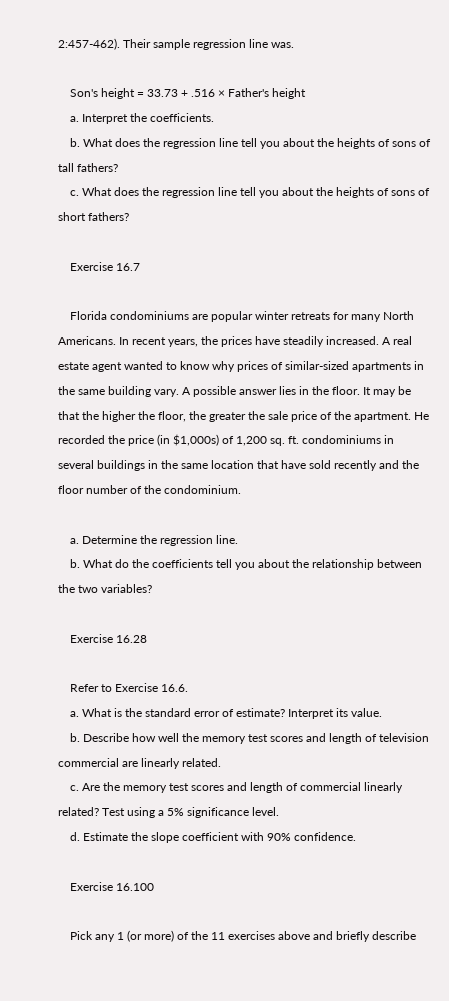2:457-462). Their sample regression line was.

    Son's height = 33.73 + .516 × Father's height
    a. Interpret the coefficients.
    b. What does the regression line tell you about the heights of sons of tall fathers?
    c. What does the regression line tell you about the heights of sons of short fathers?

    Exercise 16.7

    Florida condominiums are popular winter retreats for many North Americans. In recent years, the prices have steadily increased. A real estate agent wanted to know why prices of similar-sized apartments in the same building vary. A possible answer lies in the floor. It may be that the higher the floor, the greater the sale price of the apartment. He recorded the price (in $1,000s) of 1,200 sq. ft. condominiums in several buildings in the same location that have sold recently and the floor number of the condominium.

    a. Determine the regression line.
    b. What do the coefficients tell you about the relationship between the two variables?

    Exercise 16.28

    Refer to Exercise 16.6.
    a. What is the standard error of estimate? Interpret its value.
    b. Describe how well the memory test scores and length of television commercial are linearly related.
    c. Are the memory test scores and length of commercial linearly related? Test using a 5% significance level.
    d. Estimate the slope coefficient with 90% confidence.

    Exercise 16.100

    Pick any 1 (or more) of the 11 exercises above and briefly describe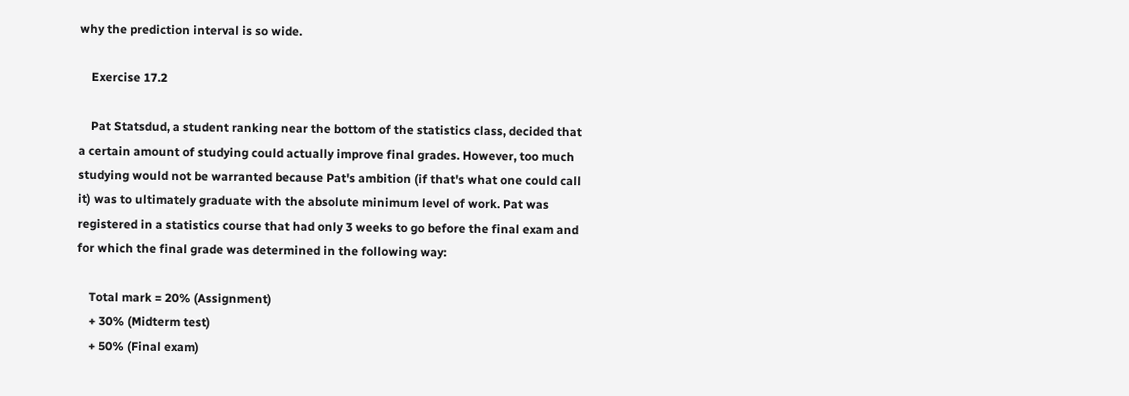why the prediction interval is so wide.

    Exercise 17.2

    Pat Statsdud, a student ranking near the bottom of the statistics class, decided that a certain amount of studying could actually improve final grades. However, too much studying would not be warranted because Pat's ambition (if that's what one could call it) was to ultimately graduate with the absolute minimum level of work. Pat was registered in a statistics course that had only 3 weeks to go before the final exam and for which the final grade was determined in the following way:

    Total mark = 20% (Assignment)
    + 30% (Midterm test)
    + 50% (Final exam)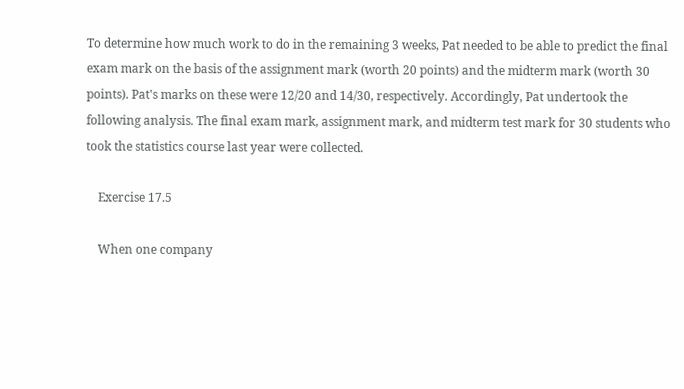To determine how much work to do in the remaining 3 weeks, Pat needed to be able to predict the final exam mark on the basis of the assignment mark (worth 20 points) and the midterm mark (worth 30 points). Pat's marks on these were 12/20 and 14/30, respectively. Accordingly, Pat undertook the following analysis. The final exam mark, assignment mark, and midterm test mark for 30 students who took the statistics course last year were collected.

    Exercise 17.5

    When one company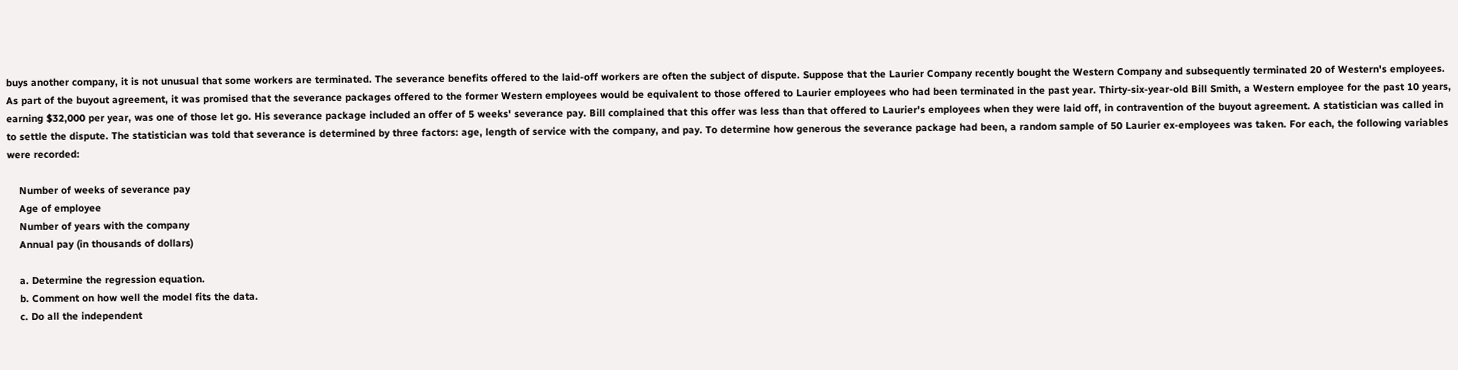buys another company, it is not unusual that some workers are terminated. The severance benefits offered to the laid-off workers are often the subject of dispute. Suppose that the Laurier Company recently bought the Western Company and subsequently terminated 20 of Western's employees. As part of the buyout agreement, it was promised that the severance packages offered to the former Western employees would be equivalent to those offered to Laurier employees who had been terminated in the past year. Thirty-six-year-old Bill Smith, a Western employee for the past 10 years, earning $32,000 per year, was one of those let go. His severance package included an offer of 5 weeks' severance pay. Bill complained that this offer was less than that offered to Laurier's employees when they were laid off, in contravention of the buyout agreement. A statistician was called in to settle the dispute. The statistician was told that severance is determined by three factors: age, length of service with the company, and pay. To determine how generous the severance package had been, a random sample of 50 Laurier ex-employees was taken. For each, the following variables were recorded:

    Number of weeks of severance pay
    Age of employee
    Number of years with the company
    Annual pay (in thousands of dollars)

    a. Determine the regression equation.
    b. Comment on how well the model fits the data.
    c. Do all the independent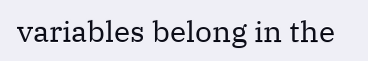variables belong in the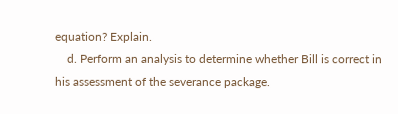equation? Explain.
    d. Perform an analysis to determine whether Bill is correct in his assessment of the severance package.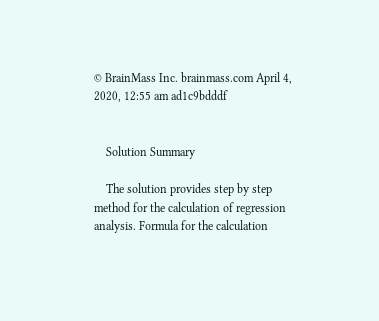© BrainMass Inc. brainmass.com April 4, 2020, 12:55 am ad1c9bdddf


    Solution Summary

    The solution provides step by step method for the calculation of regression analysis. Formula for the calculation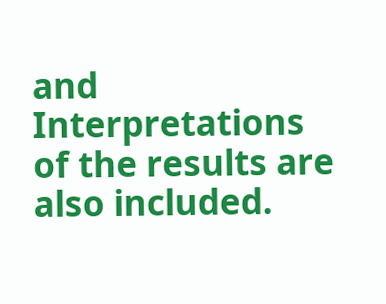and Interpretations of the results are also included.